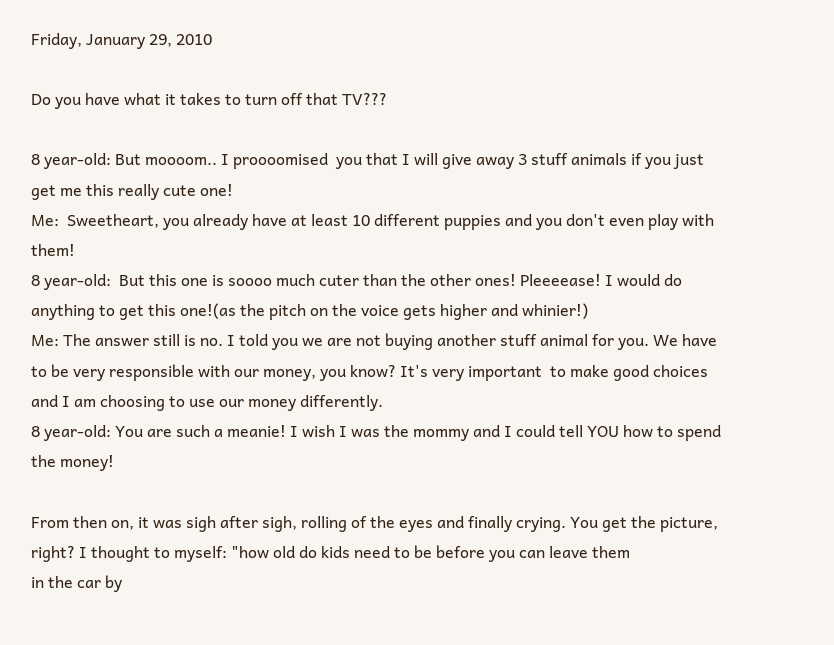Friday, January 29, 2010

Do you have what it takes to turn off that TV???

8 year-old: But moooom.. I proooomised  you that I will give away 3 stuff animals if you just get me this really cute one!
Me:  Sweetheart, you already have at least 10 different puppies and you don't even play with them!
8 year-old:  But this one is soooo much cuter than the other ones! Pleeeease! I would do anything to get this one!(as the pitch on the voice gets higher and whinier!)
Me: The answer still is no. I told you we are not buying another stuff animal for you. We have to be very responsible with our money, you know? It's very important  to make good choices and I am choosing to use our money differently.
8 year-old: You are such a meanie! I wish I was the mommy and I could tell YOU how to spend the money!

From then on, it was sigh after sigh, rolling of the eyes and finally crying. You get the picture, right? I thought to myself: "how old do kids need to be before you can leave them
in the car by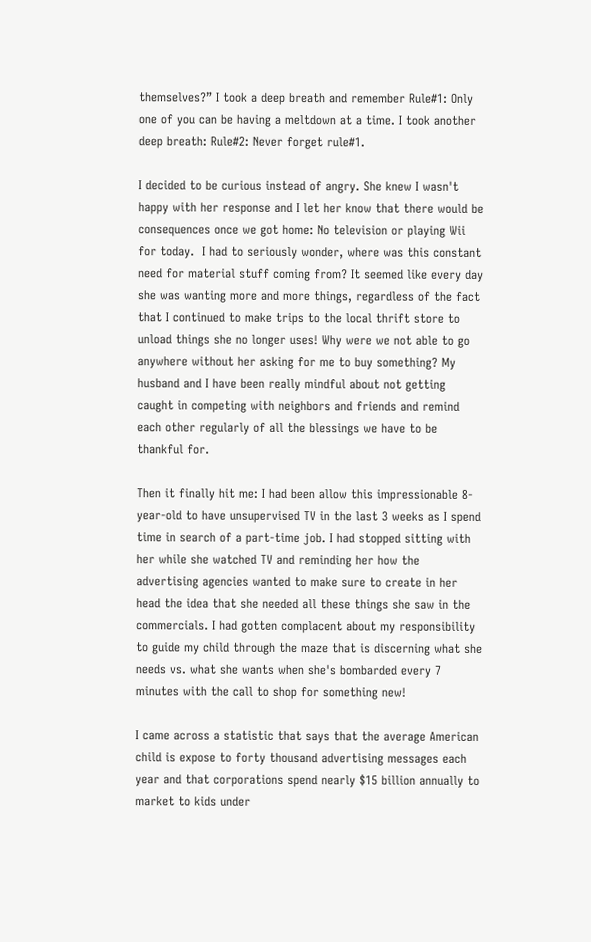themselves?” I took a deep breath and remember Rule#1: Only one of you can be having a meltdown at a time. I took another deep breath: Rule#2: Never forget rule#1.

I decided to be curious instead of angry. She knew I wasn't happy with her response and I let her know that there would be consequences once we got home: No television or playing Wii for today.  I had to seriously wonder, where was this constant need for material stuff coming from? It seemed like every day she was wanting more and more things, regardless of the fact that I continued to make trips to the local thrift store to unload things she no longer uses! Why were we not able to go anywhere without her asking for me to buy something? My husband and I have been really mindful about not getting caught in competing with neighbors and friends and remind each other regularly of all the blessings we have to be thankful for.

Then it finally hit me: I had been allow this impressionable 8-year-old to have unsupervised TV in the last 3 weeks as I spend time in search of a part-time job. I had stopped sitting with her while she watched TV and reminding her how the advertising agencies wanted to make sure to create in her head the idea that she needed all these things she saw in the commercials. I had gotten complacent about my responsibility to guide my child through the maze that is discerning what she needs vs. what she wants when she's bombarded every 7 minutes with the call to shop for something new!

I came across a statistic that says that the average American child is expose to forty thousand advertising messages each year and that corporations spend nearly $15 billion annually to market to kids under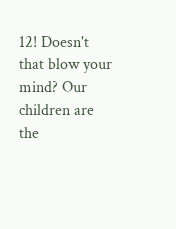12! Doesn't that blow your mind? Our children are the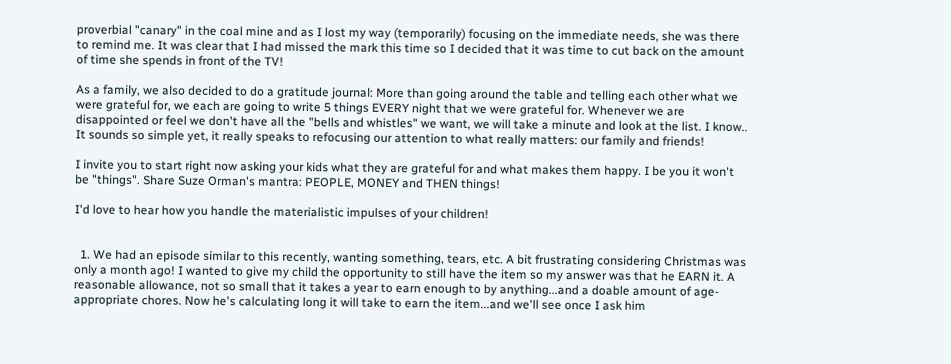proverbial "canary" in the coal mine and as I lost my way (temporarily) focusing on the immediate needs, she was there to remind me. It was clear that I had missed the mark this time so I decided that it was time to cut back on the amount of time she spends in front of the TV!

As a family, we also decided to do a gratitude journal: More than going around the table and telling each other what we were grateful for, we each are going to write 5 things EVERY night that we were grateful for. Whenever we are disappointed or feel we don't have all the "bells and whistles" we want, we will take a minute and look at the list. I know.. It sounds so simple yet, it really speaks to refocusing our attention to what really matters: our family and friends!

I invite you to start right now asking your kids what they are grateful for and what makes them happy. I be you it won't be "things". Share Suze Orman's mantra: PEOPLE, MONEY and THEN things!

I'd love to hear how you handle the materialistic impulses of your children!


  1. We had an episode similar to this recently, wanting something, tears, etc. A bit frustrating considering Christmas was only a month ago! I wanted to give my child the opportunity to still have the item so my answer was that he EARN it. A reasonable allowance, not so small that it takes a year to earn enough to by anything...and a doable amount of age-appropriate chores. Now he's calculating long it will take to earn the item...and we'll see once I ask him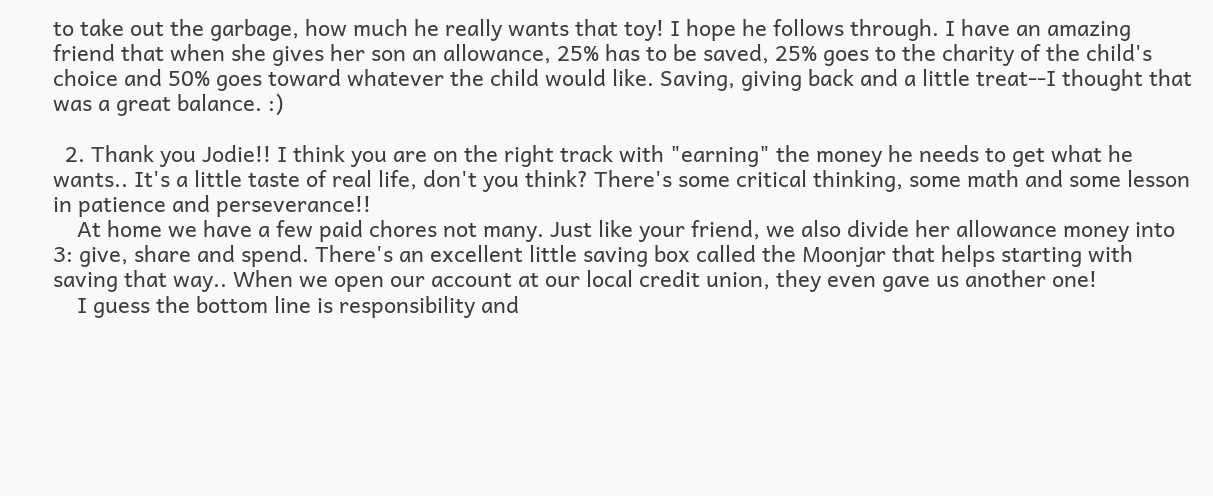to take out the garbage, how much he really wants that toy! I hope he follows through. I have an amazing friend that when she gives her son an allowance, 25% has to be saved, 25% goes to the charity of the child's choice and 50% goes toward whatever the child would like. Saving, giving back and a little treat--I thought that was a great balance. :)

  2. Thank you Jodie!! I think you are on the right track with "earning" the money he needs to get what he wants.. It's a little taste of real life, don't you think? There's some critical thinking, some math and some lesson in patience and perseverance!!
    At home we have a few paid chores not many. Just like your friend, we also divide her allowance money into 3: give, share and spend. There's an excellent little saving box called the Moonjar that helps starting with saving that way.. When we open our account at our local credit union, they even gave us another one!
    I guess the bottom line is responsibility and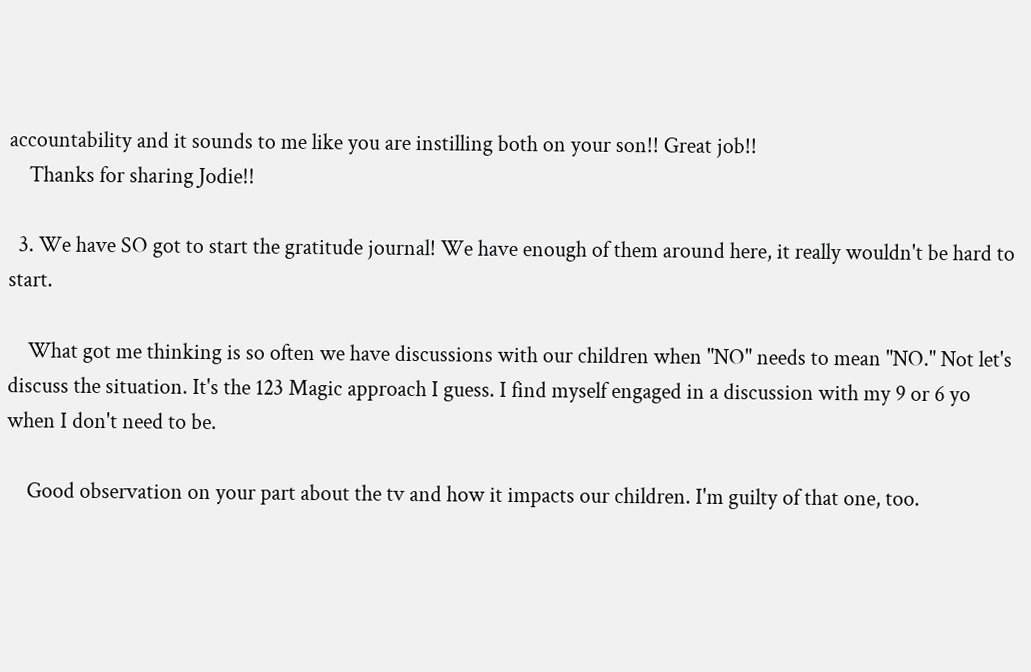accountability and it sounds to me like you are instilling both on your son!! Great job!!
    Thanks for sharing Jodie!!

  3. We have SO got to start the gratitude journal! We have enough of them around here, it really wouldn't be hard to start.

    What got me thinking is so often we have discussions with our children when "NO" needs to mean "NO." Not let's discuss the situation. It's the 123 Magic approach I guess. I find myself engaged in a discussion with my 9 or 6 yo when I don't need to be.

    Good observation on your part about the tv and how it impacts our children. I'm guilty of that one, too.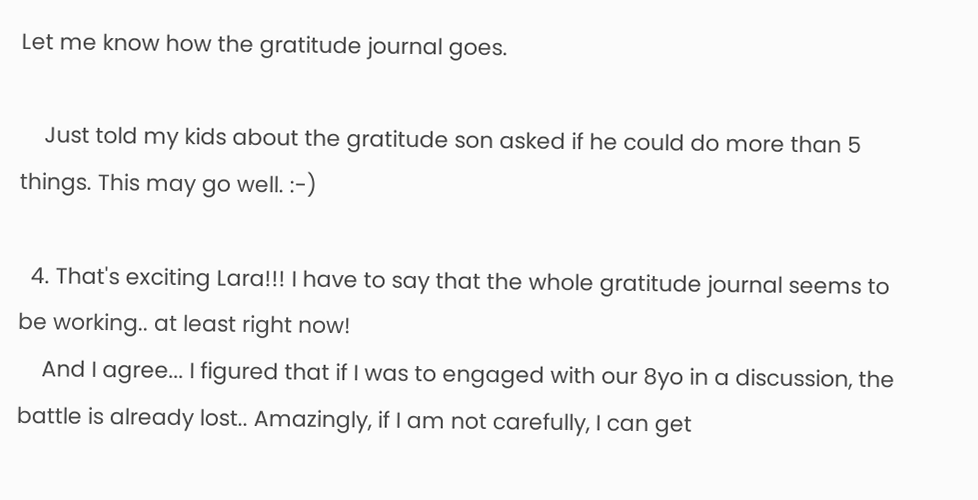Let me know how the gratitude journal goes.

    Just told my kids about the gratitude son asked if he could do more than 5 things. This may go well. :-)

  4. That's exciting Lara!!! I have to say that the whole gratitude journal seems to be working.. at least right now!
    And I agree... I figured that if I was to engaged with our 8yo in a discussion, the battle is already lost.. Amazingly, if I am not carefully, I can get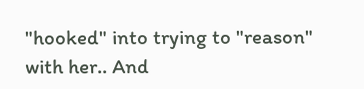"hooked" into trying to "reason" with her.. And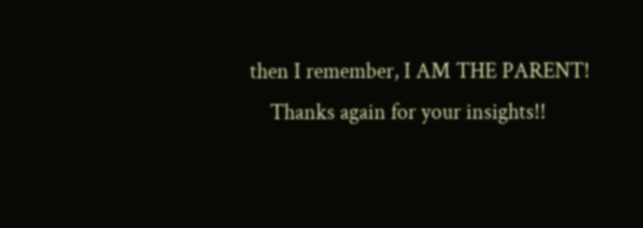then I remember, I AM THE PARENT!
    Thanks again for your insights!!